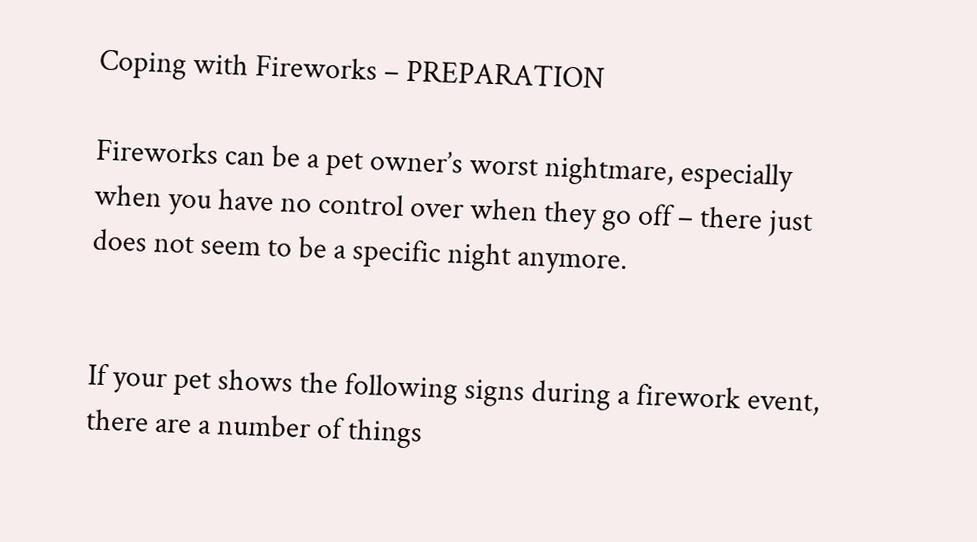Coping with Fireworks – PREPARATION

Fireworks can be a pet owner’s worst nightmare, especially when you have no control over when they go off – there just does not seem to be a specific night anymore.


If your pet shows the following signs during a firework event, there are a number of things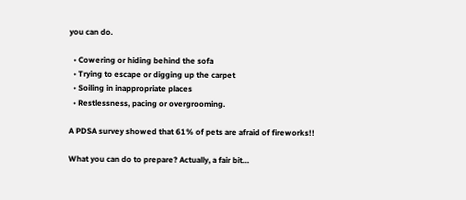you can do.

  • Cowering or hiding behind the sofa
  • Trying to escape or digging up the carpet
  • Soiling in inappropriate places
  • Restlessness, pacing or overgrooming.

A PDSA survey showed that 61% of pets are afraid of fireworks!!

What you can do to prepare? Actually, a fair bit…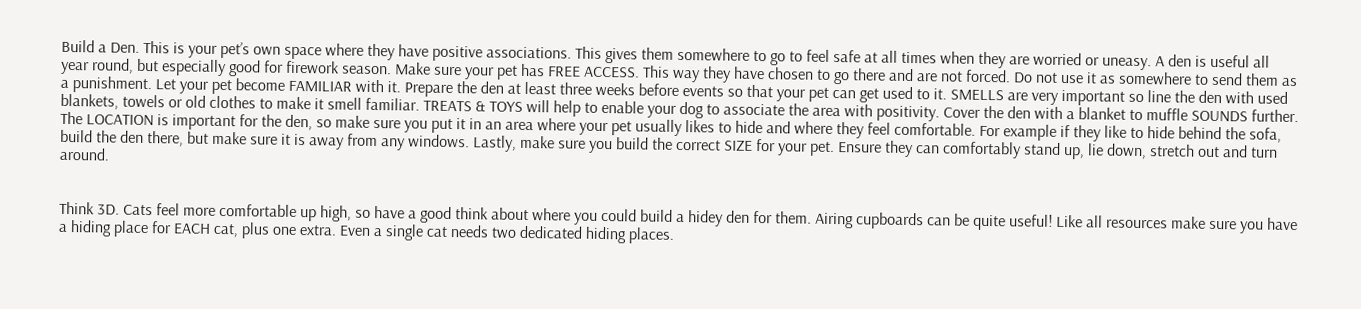Build a Den. This is your pet’s own space where they have positive associations. This gives them somewhere to go to feel safe at all times when they are worried or uneasy. A den is useful all year round, but especially good for firework season. Make sure your pet has FREE ACCESS. This way they have chosen to go there and are not forced. Do not use it as somewhere to send them as a punishment. Let your pet become FAMILIAR with it. Prepare the den at least three weeks before events so that your pet can get used to it. SMELLS are very important so line the den with used blankets, towels or old clothes to make it smell familiar. TREATS & TOYS will help to enable your dog to associate the area with positivity. Cover the den with a blanket to muffle SOUNDS further. The LOCATION is important for the den, so make sure you put it in an area where your pet usually likes to hide and where they feel comfortable. For example if they like to hide behind the sofa, build the den there, but make sure it is away from any windows. Lastly, make sure you build the correct SIZE for your pet. Ensure they can comfortably stand up, lie down, stretch out and turn around.


Think 3D. Cats feel more comfortable up high, so have a good think about where you could build a hidey den for them. Airing cupboards can be quite useful! Like all resources make sure you have a hiding place for EACH cat, plus one extra. Even a single cat needs two dedicated hiding places.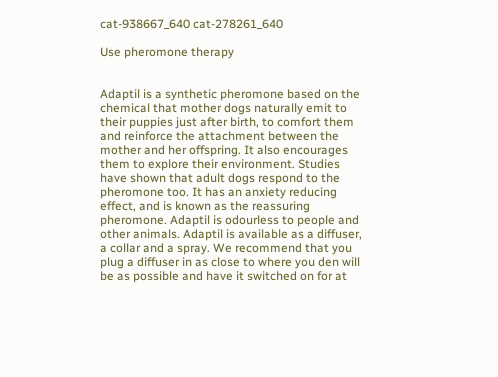cat-938667_640 cat-278261_640

Use pheromone therapy


Adaptil is a synthetic pheromone based on the chemical that mother dogs naturally emit to their puppies just after birth, to comfort them and reinforce the attachment between the mother and her offspring. It also encourages them to explore their environment. Studies have shown that adult dogs respond to the pheromone too. It has an anxiety reducing effect, and is known as the reassuring pheromone. Adaptil is odourless to people and other animals. Adaptil is available as a diffuser, a collar and a spray. We recommend that you plug a diffuser in as close to where you den will be as possible and have it switched on for at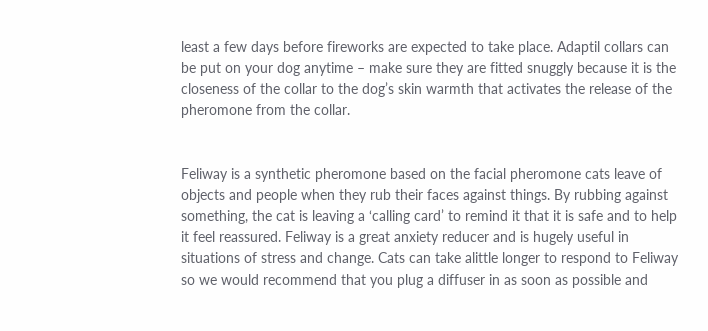least a few days before fireworks are expected to take place. Adaptil collars can be put on your dog anytime – make sure they are fitted snuggly because it is the closeness of the collar to the dog’s skin warmth that activates the release of the pheromone from the collar.


Feliway is a synthetic pheromone based on the facial pheromone cats leave of objects and people when they rub their faces against things. By rubbing against something, the cat is leaving a ‘calling card’ to remind it that it is safe and to help it feel reassured. Feliway is a great anxiety reducer and is hugely useful in situations of stress and change. Cats can take alittle longer to respond to Feliway so we would recommend that you plug a diffuser in as soon as possible and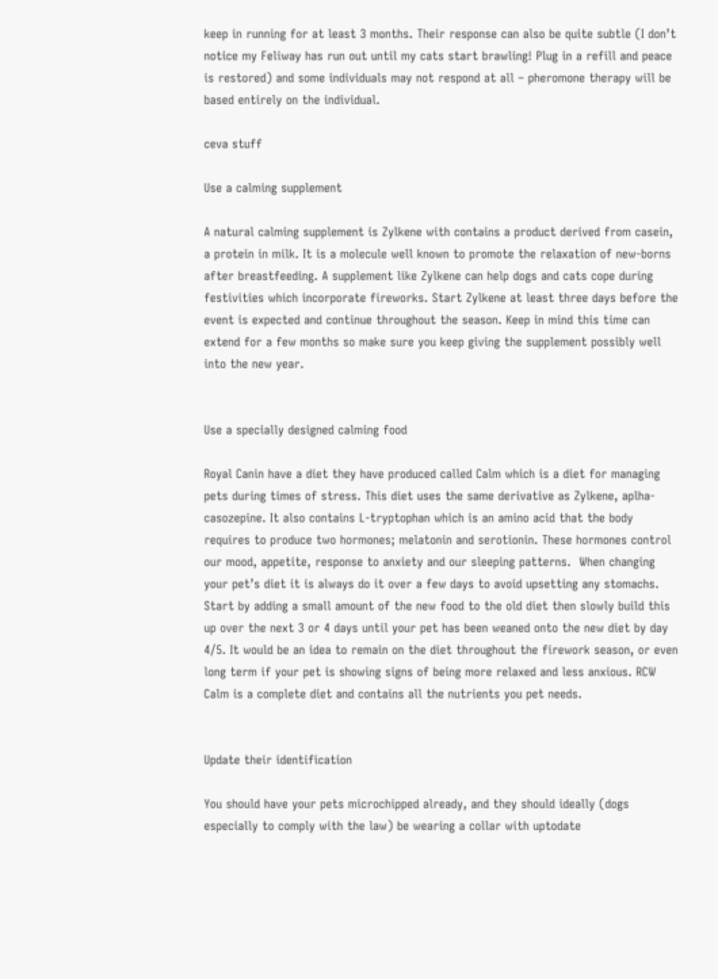keep in running for at least 3 months. Their response can also be quite subtle (I don’t notice my Feliway has run out until my cats start brawling! Plug in a refill and peace is restored) and some individuals may not respond at all – pheromone therapy will be based entirely on the individual.

ceva stuff

Use a calming supplement

A natural calming supplement is Zylkene with contains a product derived from casein, a protein in milk. It is a molecule well known to promote the relaxation of new-borns after breastfeeding. A supplement like Zylkene can help dogs and cats cope during festivities which incorporate fireworks. Start Zylkene at least three days before the event is expected and continue throughout the season. Keep in mind this time can extend for a few months so make sure you keep giving the supplement possibly well into the new year.


Use a specially designed calming food

Royal Canin have a diet they have produced called Calm which is a diet for managing pets during times of stress. This diet uses the same derivative as Zylkene, aplha-casozepine. It also contains L-tryptophan which is an amino acid that the body requires to produce two hormones; melatonin and serotionin. These hormones control our mood, appetite, response to anxiety and our sleeping patterns.  When changing your pet’s diet it is always do it over a few days to avoid upsetting any stomachs. Start by adding a small amount of the new food to the old diet then slowly build this up over the next 3 or 4 days until your pet has been weaned onto the new diet by day 4/5. It would be an idea to remain on the diet throughout the firework season, or even long term if your pet is showing signs of being more relaxed and less anxious. RCW Calm is a complete diet and contains all the nutrients you pet needs.


Update their identification

You should have your pets microchipped already, and they should ideally (dogs especially to comply with the law) be wearing a collar with uptodate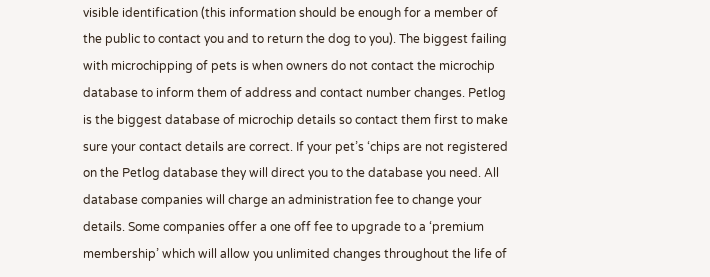visible identification (this information should be enough for a member of the public to contact you and to return the dog to you). The biggest failing with microchipping of pets is when owners do not contact the microchip database to inform them of address and contact number changes. Petlog is the biggest database of microchip details so contact them first to make sure your contact details are correct. If your pet’s ‘chips are not registered on the Petlog database they will direct you to the database you need. All database companies will charge an administration fee to change your details. Some companies offer a one off fee to upgrade to a ‘premium membership’ which will allow you unlimited changes throughout the life of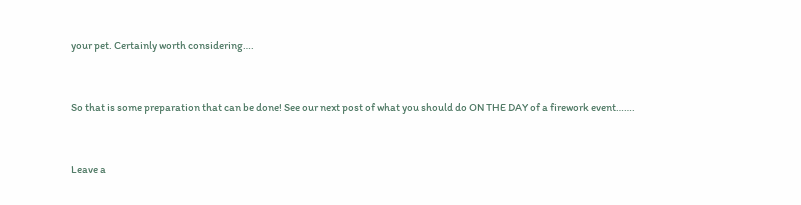your pet. Certainly worth considering….


So that is some preparation that can be done! See our next post of what you should do ON THE DAY of a firework event…….


Leave a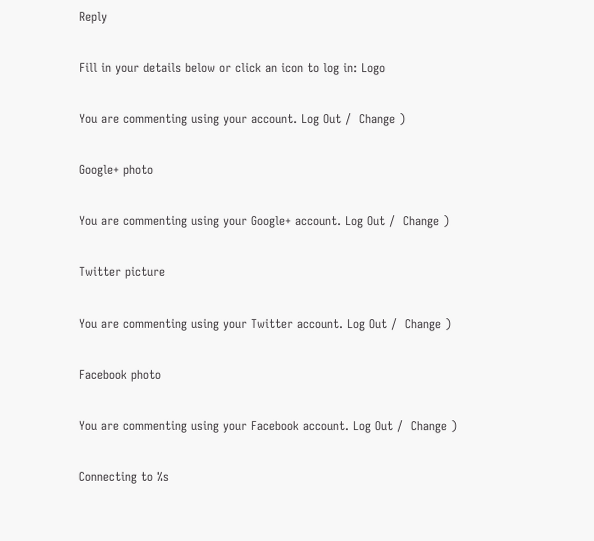Reply

Fill in your details below or click an icon to log in: Logo

You are commenting using your account. Log Out /  Change )

Google+ photo

You are commenting using your Google+ account. Log Out /  Change )

Twitter picture

You are commenting using your Twitter account. Log Out /  Change )

Facebook photo

You are commenting using your Facebook account. Log Out /  Change )

Connecting to %s